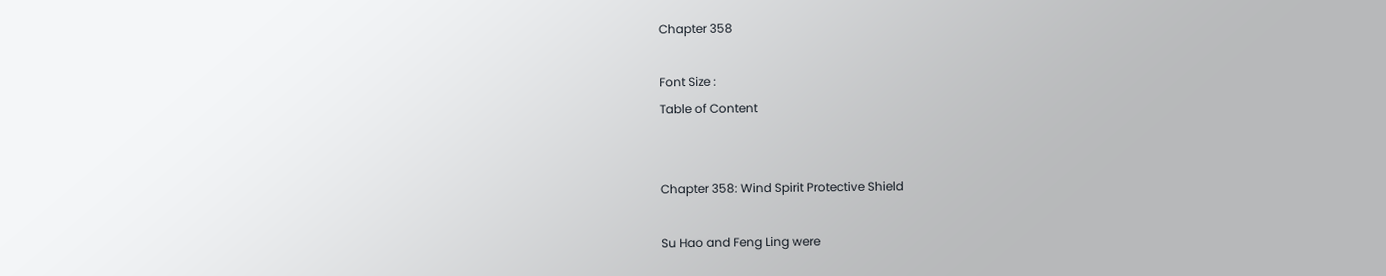Chapter 358

Font Size :
Table of Content


Chapter 358: Wind Spirit Protective Shield

Su Hao and Feng Ling were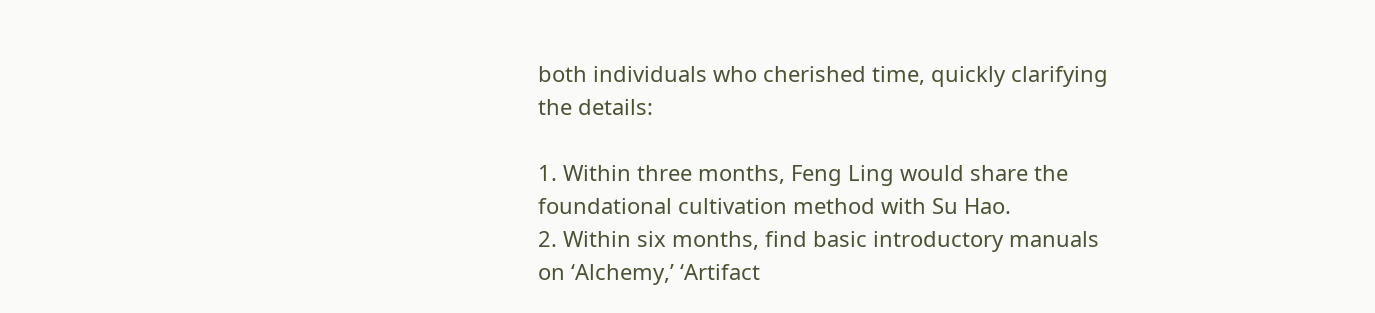both individuals who cherished time, quickly clarifying the details:

1. Within three months, Feng Ling would share the foundational cultivation method with Su Hao.
2. Within six months, find basic introductory manuals on ‘Alchemy,’ ‘Artifact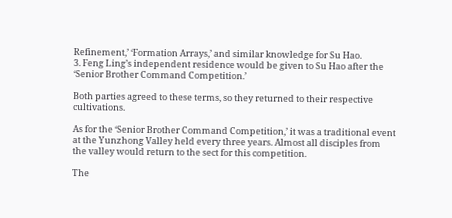Refinement,’ ‘Formation Arrays,’ and similar knowledge for Su Hao.
3. Feng Ling’s independent residence would be given to Su Hao after the ‘Senior Brother Command Competition.’

Both parties agreed to these terms, so they returned to their respective cultivations.

As for the ‘Senior Brother Command Competition,’ it was a traditional event at the Yunzhong Valley held every three years. Almost all disciples from the valley would return to the sect for this competition.

The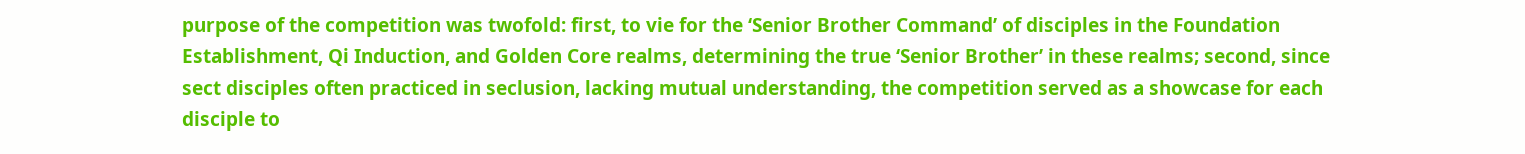purpose of the competition was twofold: first, to vie for the ‘Senior Brother Command’ of disciples in the Foundation Establishment, Qi Induction, and Golden Core realms, determining the true ‘Senior Brother’ in these realms; second, since sect disciples often practiced in seclusion, lacking mutual understanding, the competition served as a showcase for each disciple to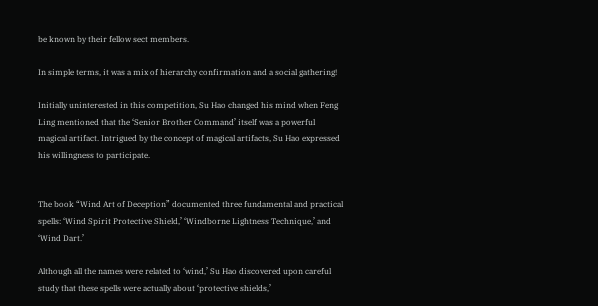be known by their fellow sect members.

In simple terms, it was a mix of hierarchy confirmation and a social gathering!

Initially uninterested in this competition, Su Hao changed his mind when Feng Ling mentioned that the ‘Senior Brother Command’ itself was a powerful magical artifact. Intrigued by the concept of magical artifacts, Su Hao expressed his willingness to participate.


The book “Wind Art of Deception” documented three fundamental and practical spells: ‘Wind Spirit Protective Shield,’ ‘Windborne Lightness Technique,’ and ‘Wind Dart.’

Although all the names were related to ‘wind,’ Su Hao discovered upon careful study that these spells were actually about ‘protective shields,’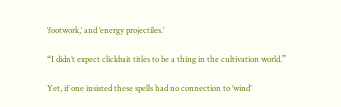‘footwork,’ and ‘energy projectiles.’

“I didn’t expect clickbait titles to be a thing in the cultivation world.”

Yet, if one insisted these spells had no connection to ‘wind’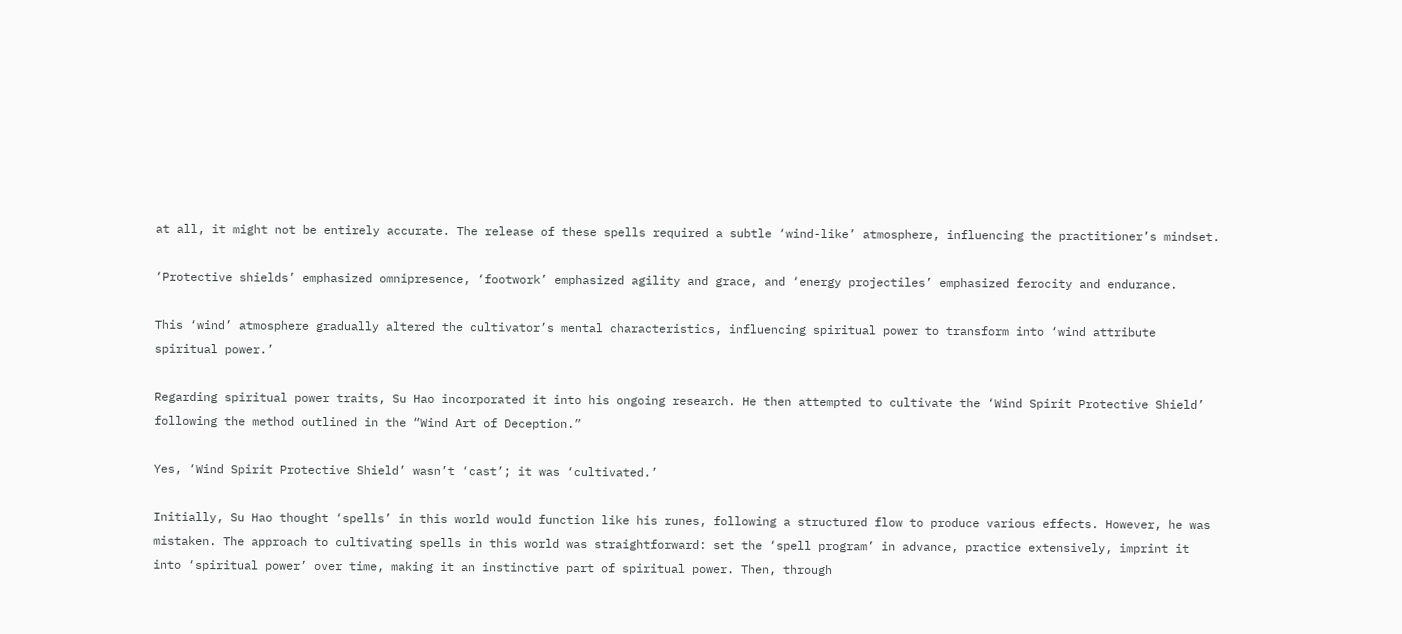at all, it might not be entirely accurate. The release of these spells required a subtle ‘wind-like’ atmosphere, influencing the practitioner’s mindset.

‘Protective shields’ emphasized omnipresence, ‘footwork’ emphasized agility and grace, and ‘energy projectiles’ emphasized ferocity and endurance.

This ‘wind’ atmosphere gradually altered the cultivator’s mental characteristics, influencing spiritual power to transform into ‘wind attribute spiritual power.’

Regarding spiritual power traits, Su Hao incorporated it into his ongoing research. He then attempted to cultivate the ‘Wind Spirit Protective Shield’ following the method outlined in the “Wind Art of Deception.”

Yes, ‘Wind Spirit Protective Shield’ wasn’t ‘cast’; it was ‘cultivated.’

Initially, Su Hao thought ‘spells’ in this world would function like his runes, following a structured flow to produce various effects. However, he was mistaken. The approach to cultivating spells in this world was straightforward: set the ‘spell program’ in advance, practice extensively, imprint it into ‘spiritual power’ over time, making it an instinctive part of spiritual power. Then, through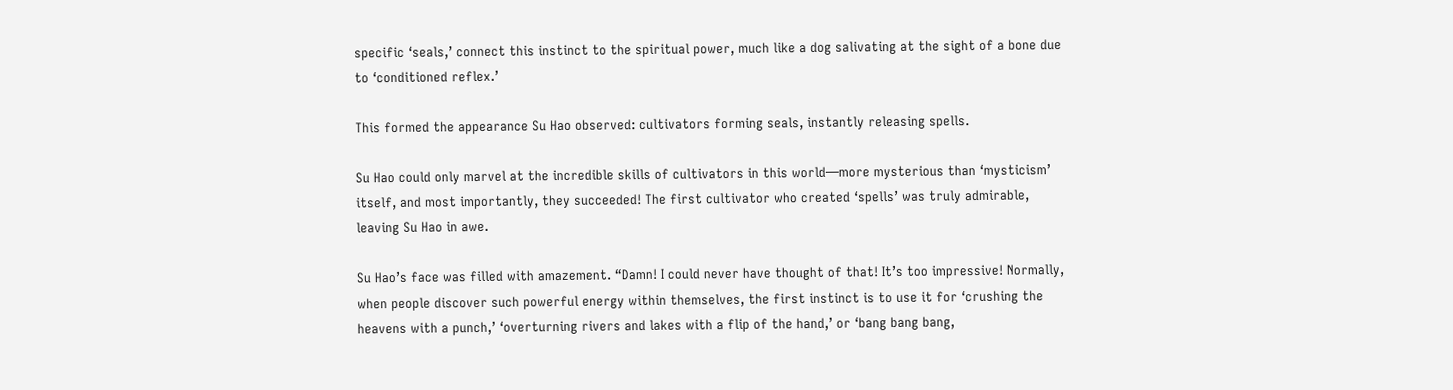specific ‘seals,’ connect this instinct to the spiritual power, much like a dog salivating at the sight of a bone due to ‘conditioned reflex.’

This formed the appearance Su Hao observed: cultivators forming seals, instantly releasing spells.

Su Hao could only marvel at the incredible skills of cultivators in this world—more mysterious than ‘mysticism’ itself, and most importantly, they succeeded! The first cultivator who created ‘spells’ was truly admirable, leaving Su Hao in awe.

Su Hao’s face was filled with amazement. “Damn! I could never have thought of that! It’s too impressive! Normally, when people discover such powerful energy within themselves, the first instinct is to use it for ‘crushing the heavens with a punch,’ ‘overturning rivers and lakes with a flip of the hand,’ or ‘bang bang bang,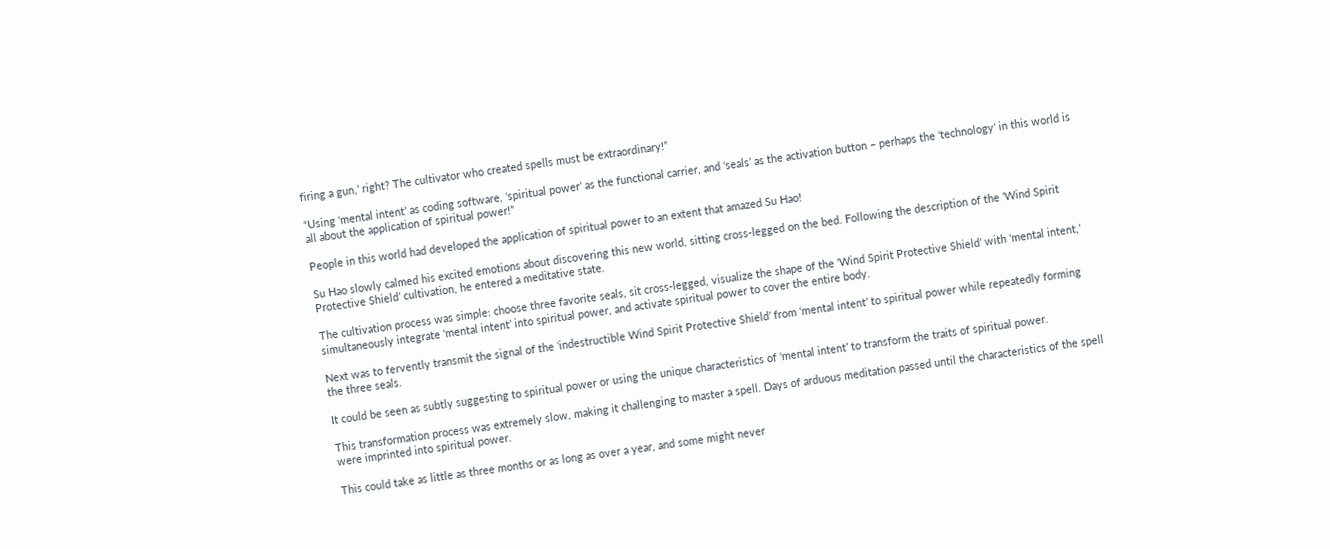firing a gun,’ right? The cultivator who created spells must be extraordinary!”

“Using ‘mental intent’ as coding software, ‘spiritual power’ as the functional carrier, and ‘seals’ as the activation button – perhaps the ‘technology’ in this world is all about the application of spiritual power!”

People in this world had developed the application of spiritual power to an extent that amazed Su Hao!

Su Hao slowly calmed his excited emotions about discovering this new world, sitting cross-legged on the bed. Following the description of the ‘Wind Spirit Protective Shield’ cultivation, he entered a meditative state.

The cultivation process was simple: choose three favorite seals, sit cross-legged, visualize the shape of the ‘Wind Spirit Protective Shield’ with ‘mental intent,’ simultaneously integrate ‘mental intent’ into spiritual power, and activate spiritual power to cover the entire body.

Next was to fervently transmit the signal of the ‘indestructible Wind Spirit Protective Shield’ from ‘mental intent’ to spiritual power while repeatedly forming the three seals.

It could be seen as subtly suggesting to spiritual power or using the unique characteristics of ‘mental intent’ to transform the traits of spiritual power.

This transformation process was extremely slow, making it challenging to master a spell. Days of arduous meditation passed until the characteristics of the spell were imprinted into spiritual power.

This could take as little as three months or as long as over a year, and some might never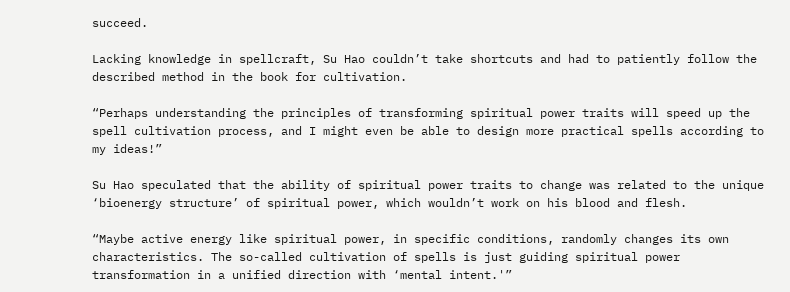succeed.

Lacking knowledge in spellcraft, Su Hao couldn’t take shortcuts and had to patiently follow the described method in the book for cultivation.

“Perhaps understanding the principles of transforming spiritual power traits will speed up the spell cultivation process, and I might even be able to design more practical spells according to my ideas!”

Su Hao speculated that the ability of spiritual power traits to change was related to the unique ‘bioenergy structure’ of spiritual power, which wouldn’t work on his blood and flesh.

“Maybe active energy like spiritual power, in specific conditions, randomly changes its own characteristics. The so-called cultivation of spells is just guiding spiritual power transformation in a unified direction with ‘mental intent.'”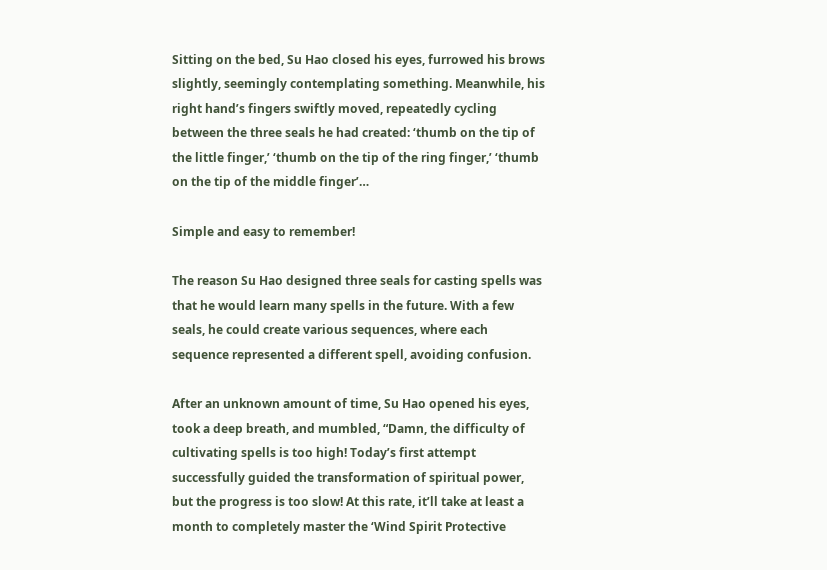Sitting on the bed, Su Hao closed his eyes, furrowed his brows slightly, seemingly contemplating something. Meanwhile, his right hand’s fingers swiftly moved, repeatedly cycling between the three seals he had created: ‘thumb on the tip of the little finger,’ ‘thumb on the tip of the ring finger,’ ‘thumb on the tip of the middle finger’…

Simple and easy to remember!

The reason Su Hao designed three seals for casting spells was that he would learn many spells in the future. With a few seals, he could create various sequences, where each sequence represented a different spell, avoiding confusion.

After an unknown amount of time, Su Hao opened his eyes, took a deep breath, and mumbled, “Damn, the difficulty of cultivating spells is too high! Today’s first attempt successfully guided the transformation of spiritual power, but the progress is too slow! At this rate, it’ll take at least a month to completely master the ‘Wind Spirit Protective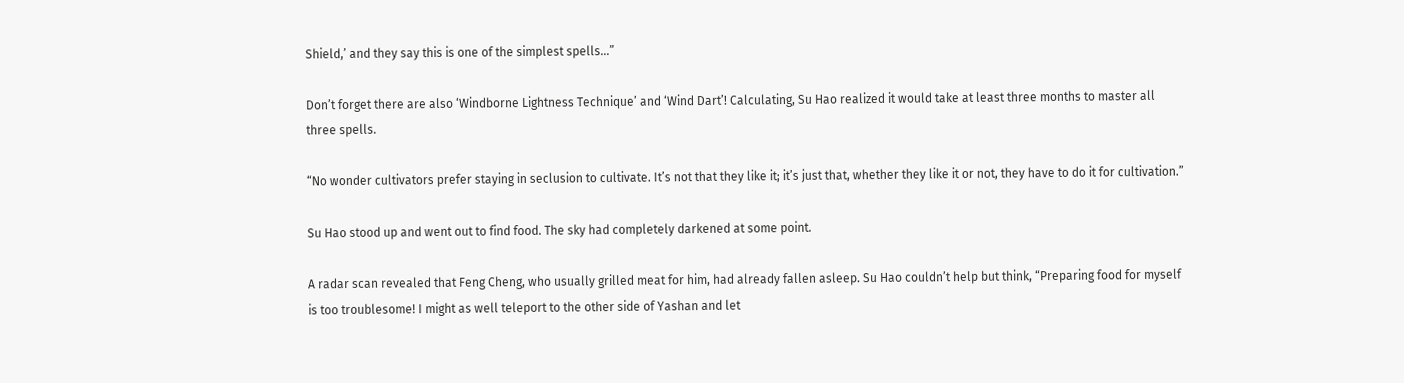Shield,’ and they say this is one of the simplest spells…”

Don’t forget there are also ‘Windborne Lightness Technique’ and ‘Wind Dart’! Calculating, Su Hao realized it would take at least three months to master all three spells.

“No wonder cultivators prefer staying in seclusion to cultivate. It’s not that they like it; it’s just that, whether they like it or not, they have to do it for cultivation.”

Su Hao stood up and went out to find food. The sky had completely darkened at some point.

A radar scan revealed that Feng Cheng, who usually grilled meat for him, had already fallen asleep. Su Hao couldn’t help but think, “Preparing food for myself is too troublesome! I might as well teleport to the other side of Yashan and let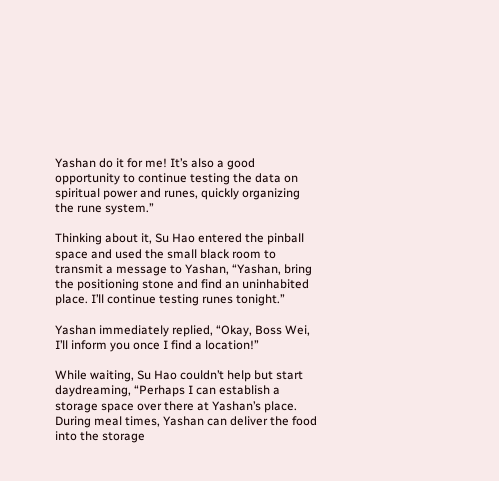Yashan do it for me! It’s also a good opportunity to continue testing the data on spiritual power and runes, quickly organizing the rune system.”

Thinking about it, Su Hao entered the pinball space and used the small black room to transmit a message to Yashan, “Yashan, bring the positioning stone and find an uninhabited place. I’ll continue testing runes tonight.”

Yashan immediately replied, “Okay, Boss Wei, I’ll inform you once I find a location!”

While waiting, Su Hao couldn’t help but start daydreaming, “Perhaps I can establish a storage space over there at Yashan’s place. During meal times, Yashan can deliver the food into the storage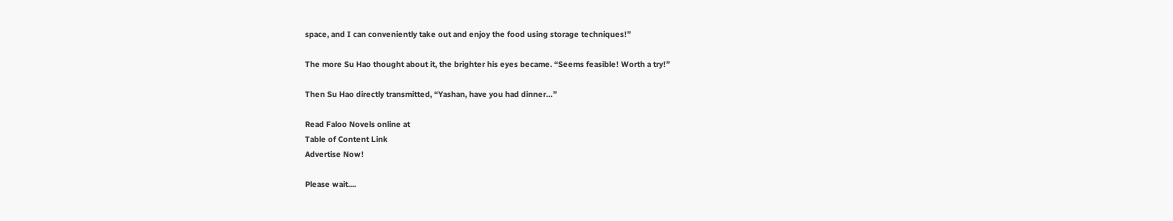space, and I can conveniently take out and enjoy the food using storage techniques!”

The more Su Hao thought about it, the brighter his eyes became. “Seems feasible! Worth a try!”

Then Su Hao directly transmitted, “Yashan, have you had dinner…”

Read Faloo Novels online at
Table of Content Link
Advertise Now!

Please wait....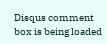Disqus comment box is being loaded